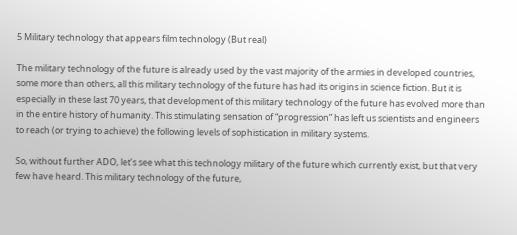5 Military technology that appears film technology (But real)

The military technology of the future is already used by the vast majority of the armies in developed countries, some more than others, all this military technology of the future has had its origins in science fiction. But it is especially in these last 70 years, that development of this military technology of the future has evolved more than in the entire history of humanity. This stimulating sensation of “progression” has left us scientists and engineers to reach (or trying to achieve) the following levels of sophistication in military systems.

So, without further ADO, let’s see what this technology military of the future which currently exist, but that very few have heard. This military technology of the future,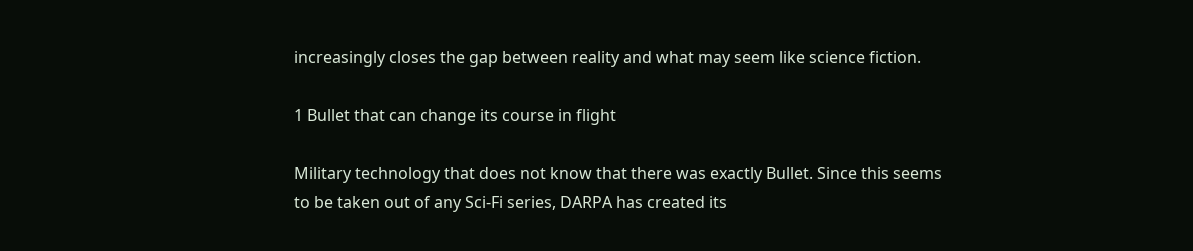increasingly closes the gap between reality and what may seem like science fiction.

1 Bullet that can change its course in flight

Military technology that does not know that there was exactly Bullet. Since this seems to be taken out of any Sci-Fi series, DARPA has created its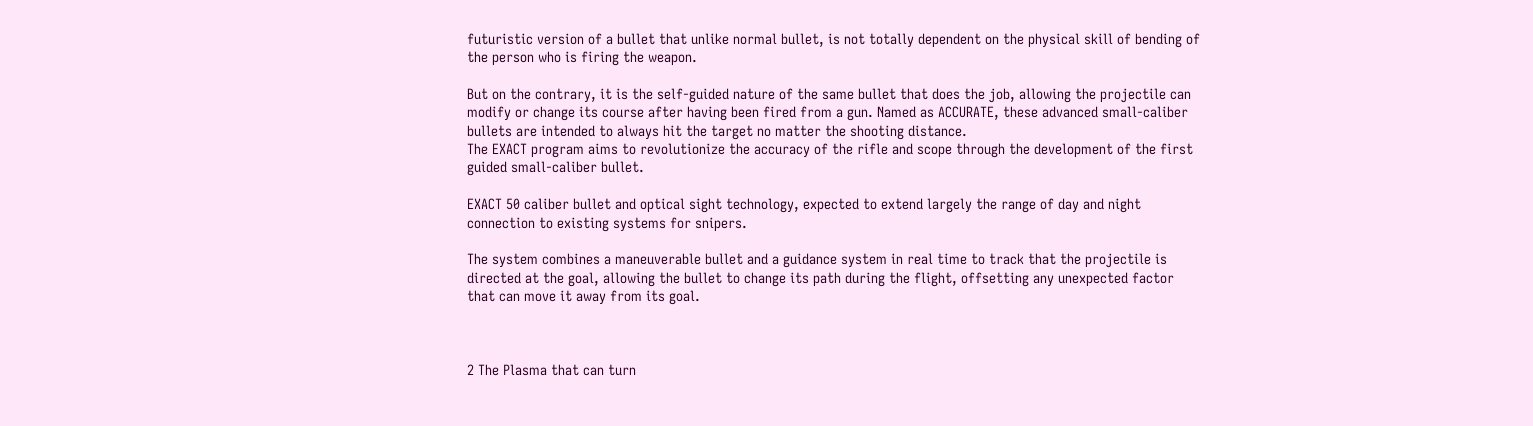futuristic version of a bullet that unlike normal bullet, is not totally dependent on the physical skill of bending of the person who is firing the weapon.

But on the contrary, it is the self-guided nature of the same bullet that does the job, allowing the projectile can modify or change its course after having been fired from a gun. Named as ACCURATE, these advanced small-caliber bullets are intended to always hit the target no matter the shooting distance.
The EXACT program aims to revolutionize the accuracy of the rifle and scope through the development of the first guided small-caliber bullet.

EXACT 50 caliber bullet and optical sight technology, expected to extend largely the range of day and night connection to existing systems for snipers.

The system combines a maneuverable bullet and a guidance system in real time to track that the projectile is directed at the goal, allowing the bullet to change its path during the flight, offsetting any unexpected factor that can move it away from its goal.



2 The Plasma that can turn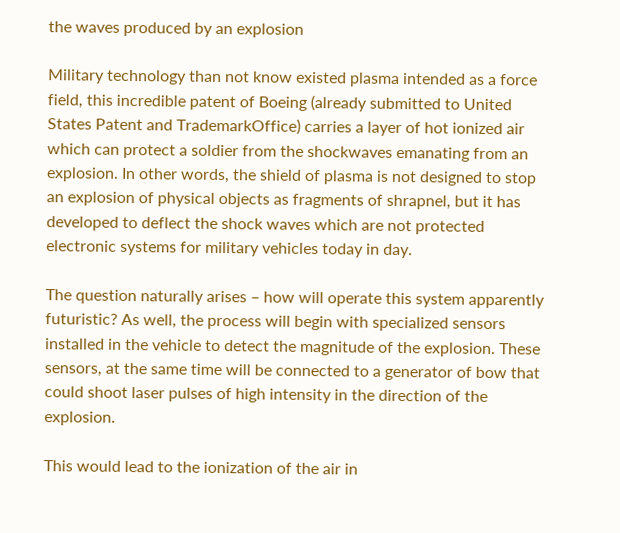the waves produced by an explosion

Military technology than not know existed plasma intended as a force field, this incredible patent of Boeing (already submitted to United States Patent and TrademarkOffice) carries a layer of hot ionized air which can protect a soldier from the shockwaves emanating from an explosion. In other words, the shield of plasma is not designed to stop an explosion of physical objects as fragments of shrapnel, but it has developed to deflect the shock waves which are not protected electronic systems for military vehicles today in day.

The question naturally arises – how will operate this system apparently futuristic? As well, the process will begin with specialized sensors installed in the vehicle to detect the magnitude of the explosion. These sensors, at the same time will be connected to a generator of bow that could shoot laser pulses of high intensity in the direction of the explosion.

This would lead to the ionization of the air in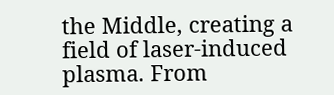the Middle, creating a field of laser-induced plasma. From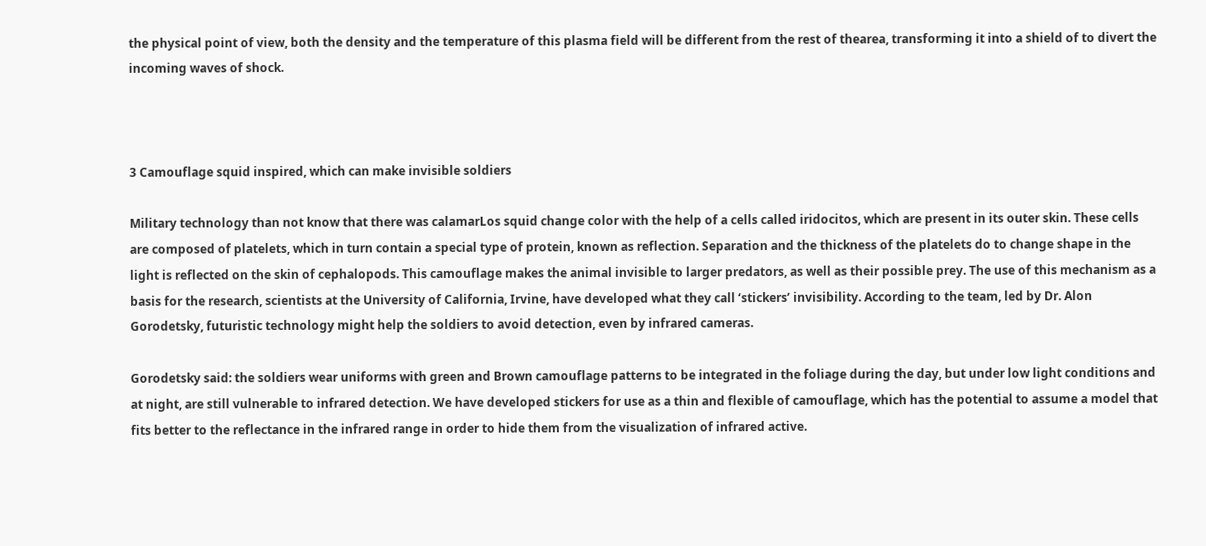the physical point of view, both the density and the temperature of this plasma field will be different from the rest of thearea, transforming it into a shield of to divert the incoming waves of shock.



3 Camouflage squid inspired, which can make invisible soldiers

Military technology than not know that there was calamarLos squid change color with the help of a cells called iridocitos, which are present in its outer skin. These cells are composed of platelets, which in turn contain a special type of protein, known as reflection. Separation and the thickness of the platelets do to change shape in the light is reflected on the skin of cephalopods. This camouflage makes the animal invisible to larger predators, as well as their possible prey. The use of this mechanism as a basis for the research, scientists at the University of California, Irvine, have developed what they call ‘stickers’ invisibility. According to the team, led by Dr. Alon Gorodetsky, futuristic technology might help the soldiers to avoid detection, even by infrared cameras.

Gorodetsky said: the soldiers wear uniforms with green and Brown camouflage patterns to be integrated in the foliage during the day, but under low light conditions and at night, are still vulnerable to infrared detection. We have developed stickers for use as a thin and flexible of camouflage, which has the potential to assume a model that fits better to the reflectance in the infrared range in order to hide them from the visualization of infrared active.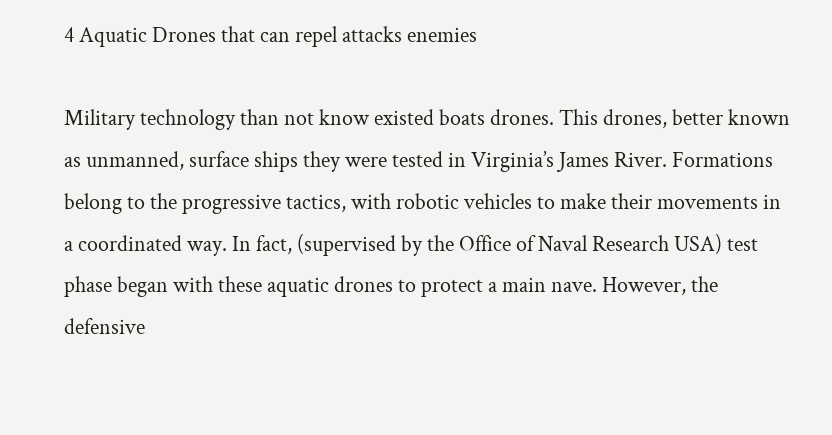4 Aquatic Drones that can repel attacks enemies

Military technology than not know existed boats drones. This drones, better known as unmanned, surface ships they were tested in Virginia’s James River. Formations belong to the progressive tactics, with robotic vehicles to make their movements in a coordinated way. In fact, (supervised by the Office of Naval Research USA) test phase began with these aquatic drones to protect a main nave. However, the defensive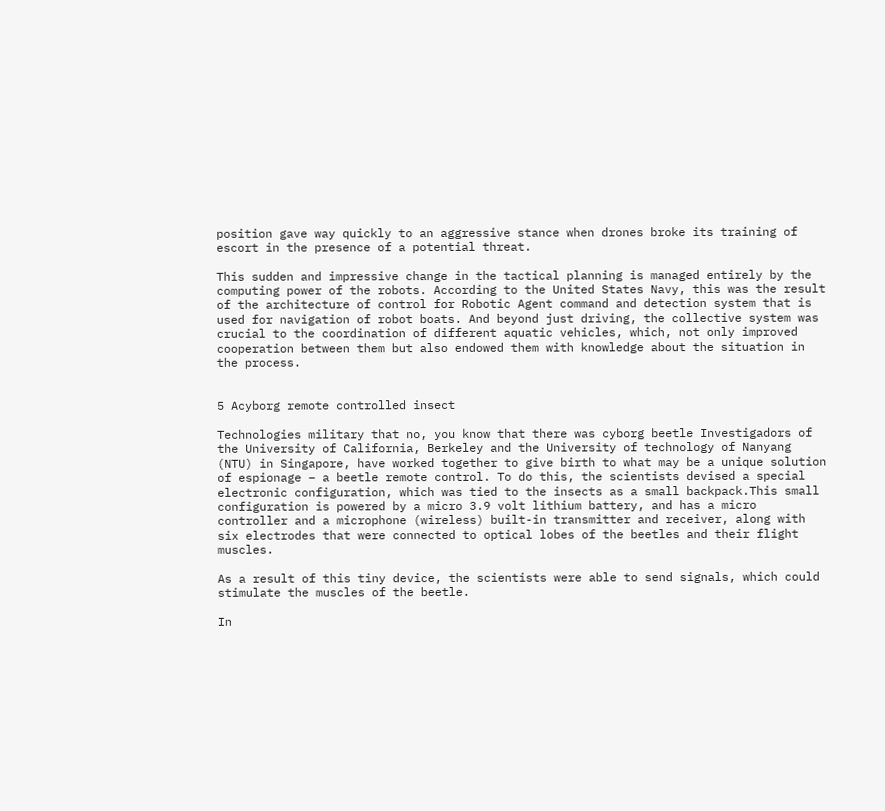position gave way quickly to an aggressive stance when drones broke its training of escort in the presence of a potential threat.

This sudden and impressive change in the tactical planning is managed entirely by the computing power of the robots. According to the United States Navy, this was the result of the architecture of control for Robotic Agent command and detection system that is used for navigation of robot boats. And beyond just driving, the collective system was crucial to the coordination of different aquatic vehicles, which, not only improved cooperation between them but also endowed them with knowledge about the situation in the process.


5 Acyborg remote controlled insect

Technologies military that no, you know that there was cyborg beetle Investigadors of the University of California, Berkeley and the University of technology of Nanyang (NTU) in Singapore, have worked together to give birth to what may be a unique solution of espionage – a beetle remote control. To do this, the scientists devised a special electronic configuration, which was tied to the insects as a small backpack.This small configuration is powered by a micro 3.9 volt lithium battery, and has a micro controller and a microphone (wireless) built-in transmitter and receiver, along with six electrodes that were connected to optical lobes of the beetles and their flight muscles.

As a result of this tiny device, the scientists were able to send signals, which could stimulate the muscles of the beetle.

In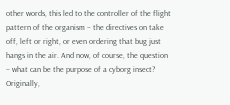other words, this led to the controller of the flight pattern of the organism – the directives on take off, left or right, or even ordering that bug just hangs in the air. And now, of course, the question – what can be the purpose of a cyborg insect? Originally,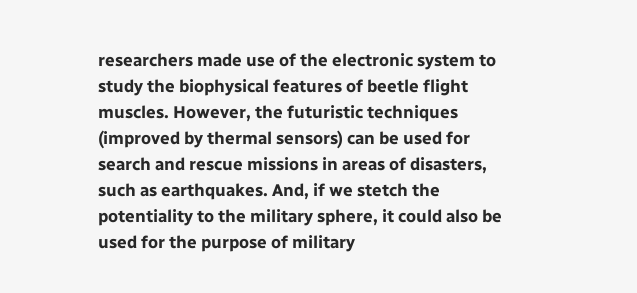researchers made use of the electronic system to study the biophysical features of beetle flight muscles. However, the futuristic techniques (improved by thermal sensors) can be used for search and rescue missions in areas of disasters, such as earthquakes. And, if we stetch the potentiality to the military sphere, it could also be used for the purpose of military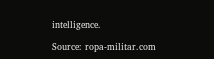intelligence.

Source: ropa-militar.com